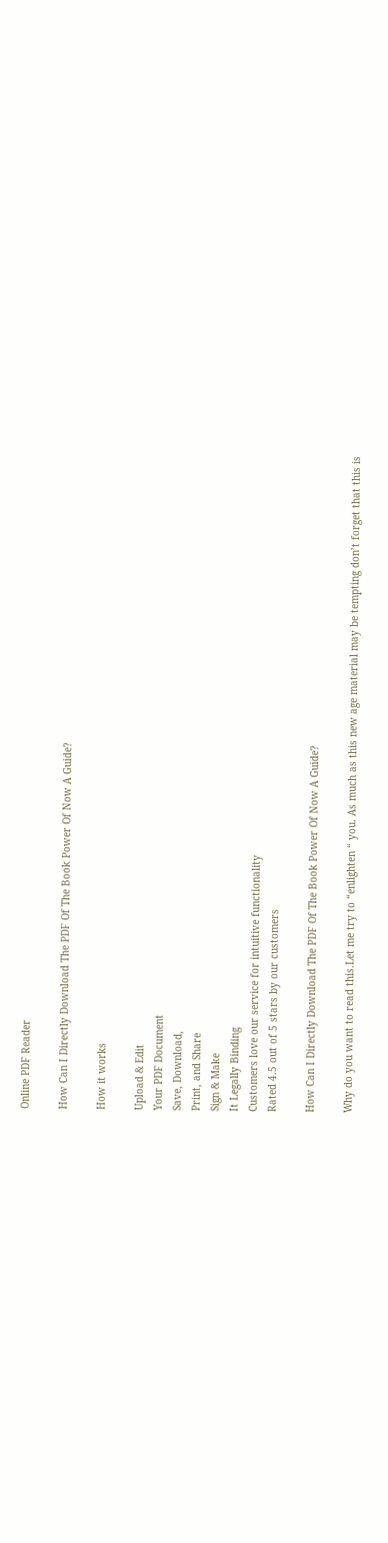Online PDF Reader

How Can I Directly Download The PDF Of The Book Power Of Now A Guide?

How it works

Upload & Edit
Your PDF Document
Save, Download,
Print, and Share
Sign & Make
It Legally Binding
Customers love our service for intuitive functionality
Rated 4.5 out of 5 stars by our customers

How Can I Directly Download The PDF Of The Book Power Of Now A Guide?

Why do you want to read this.Let me try to “enlighten “ you. As much as this new age material may be tempting don’t forget that this is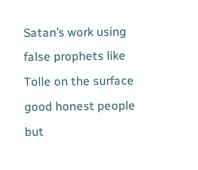Satan’s work using false prophets like Tolle on the surface good honest people but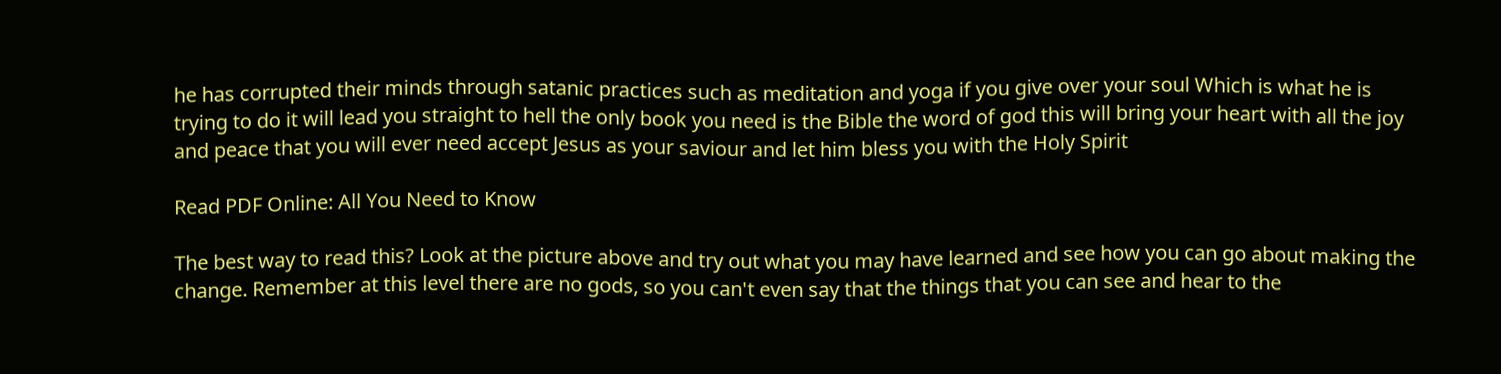he has corrupted their minds through satanic practices such as meditation and yoga if you give over your soul Which is what he is trying to do it will lead you straight to hell the only book you need is the Bible the word of god this will bring your heart with all the joy and peace that you will ever need accept Jesus as your saviour and let him bless you with the Holy Spirit

Read PDF Online: All You Need to Know

The best way to read this? Look at the picture above and try out what you may have learned and see how you can go about making the change. Remember at this level there are no gods, so you can't even say that the things that you can see and hear to the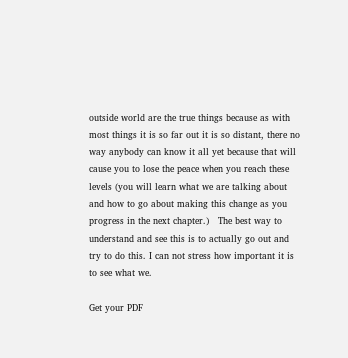outside world are the true things because as with most things it is so far out it is so distant, there no way anybody can know it all yet because that will cause you to lose the peace when you reach these levels (you will learn what we are talking about and how to go about making this change as you progress in the next chapter.)   The best way to understand and see this is to actually go out and try to do this. I can not stress how important it is to see what we.

Get your PDF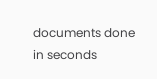documents done in seconds